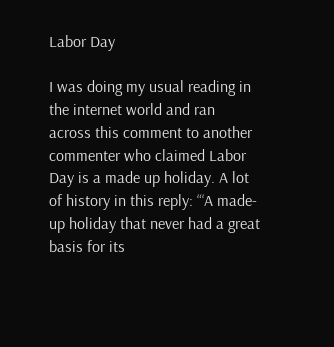Labor Day

I was doing my usual reading in the internet world and ran across this comment to another commenter who claimed Labor Day is a made up holiday. A lot of history in this reply: “‘A made-up holiday that never had a great basis for its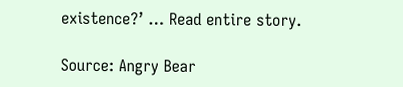existence?’ … Read entire story.

Source: Angry Bear